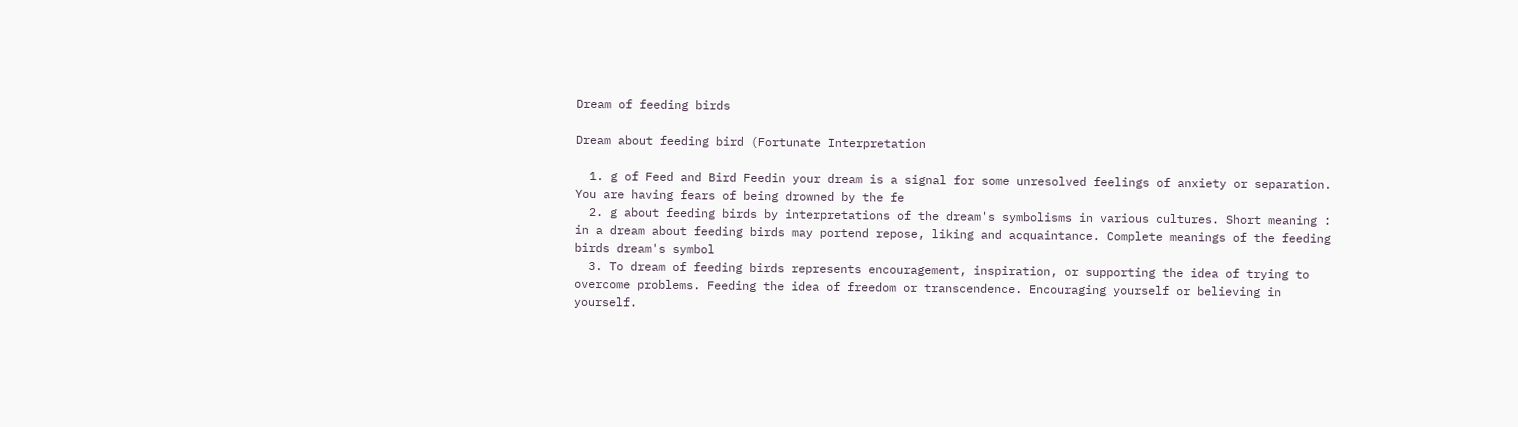Dream of feeding birds

Dream about feeding bird (Fortunate Interpretation

  1. g of Feed and Bird Feedin your dream is a signal for some unresolved feelings of anxiety or separation. You are having fears of being drowned by the fe
  2. g about feeding birds by interpretations of the dream's symbolisms in various cultures. Short meaning : in a dream about feeding birds may portend repose, liking and acquaintance. Complete meanings of the feeding birds dream's symbol
  3. To dream of feeding birds represents encouragement, inspiration, or supporting the idea of trying to overcome problems. Feeding the idea of freedom or transcendence. Encouraging yourself or believing in yourself.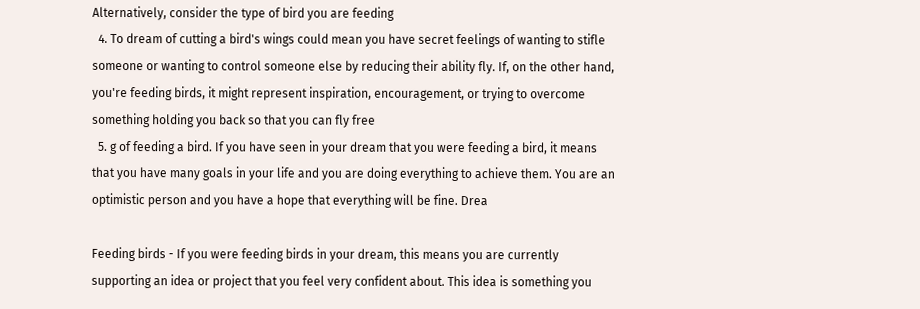Alternatively, consider the type of bird you are feeding
  4. To dream of cutting a bird's wings could mean you have secret feelings of wanting to stifle someone or wanting to control someone else by reducing their ability fly. If, on the other hand, you're feeding birds, it might represent inspiration, encouragement, or trying to overcome something holding you back so that you can fly free
  5. g of feeding a bird. If you have seen in your dream that you were feeding a bird, it means that you have many goals in your life and you are doing everything to achieve them. You are an optimistic person and you have a hope that everything will be fine. Drea

Feeding birds - If you were feeding birds in your dream, this means you are currently supporting an idea or project that you feel very confident about. This idea is something you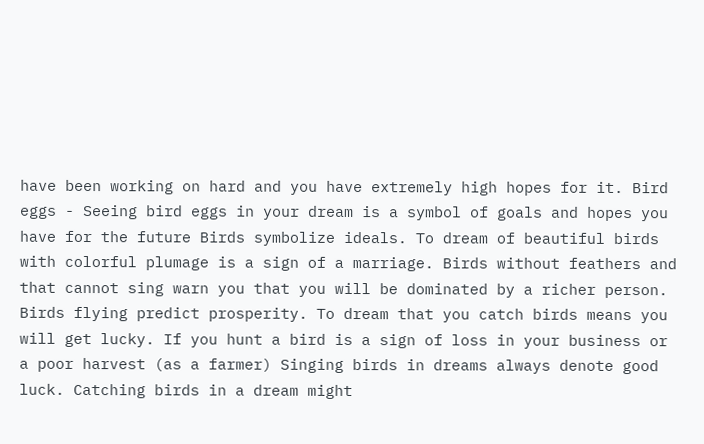have been working on hard and you have extremely high hopes for it. Bird eggs - Seeing bird eggs in your dream is a symbol of goals and hopes you have for the future Birds symbolize ideals. To dream of beautiful birds with colorful plumage is a sign of a marriage. Birds without feathers and that cannot sing warn you that you will be dominated by a richer person. Birds flying predict prosperity. To dream that you catch birds means you will get lucky. If you hunt a bird is a sign of loss in your business or a poor harvest (as a farmer) Singing birds in dreams always denote good luck. Catching birds in a dream might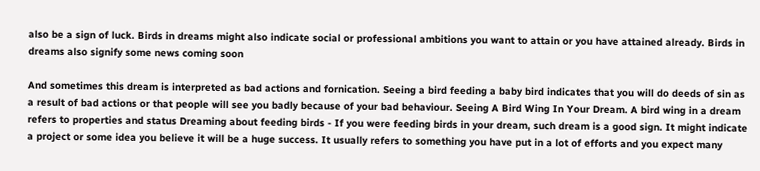also be a sign of luck. Birds in dreams might also indicate social or professional ambitions you want to attain or you have attained already. Birds in dreams also signify some news coming soon

And sometimes this dream is interpreted as bad actions and fornication. Seeing a bird feeding a baby bird indicates that you will do deeds of sin as a result of bad actions or that people will see you badly because of your bad behaviour. Seeing A Bird Wing In Your Dream. A bird wing in a dream refers to properties and status Dreaming about feeding birds - If you were feeding birds in your dream, such dream is a good sign. It might indicate a project or some idea you believe it will be a huge success. It usually refers to something you have put in a lot of efforts and you expect many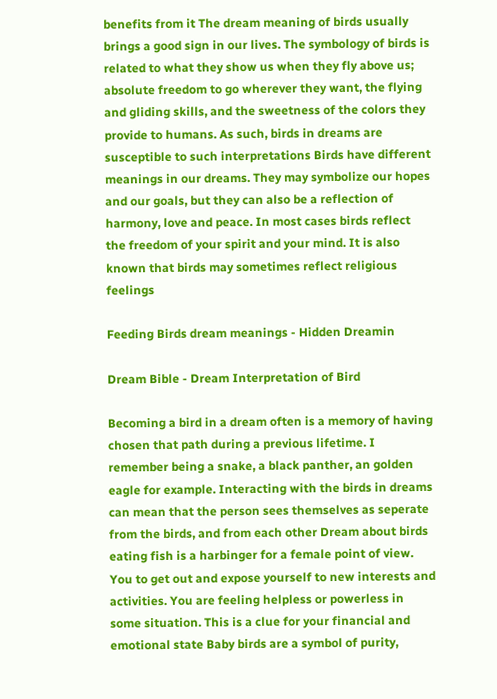benefits from it The dream meaning of birds usually brings a good sign in our lives. The symbology of birds is related to what they show us when they fly above us; absolute freedom to go wherever they want, the flying and gliding skills, and the sweetness of the colors they provide to humans. As such, birds in dreams are susceptible to such interpretations Birds have different meanings in our dreams. They may symbolize our hopes and our goals, but they can also be a reflection of harmony, love and peace. In most cases birds reflect the freedom of your spirit and your mind. It is also known that birds may sometimes reflect religious feelings

Feeding Birds dream meanings - Hidden Dreamin

Dream Bible - Dream Interpretation of Bird

Becoming a bird in a dream often is a memory of having chosen that path during a previous lifetime. I remember being a snake, a black panther, an golden eagle for example. Interacting with the birds in dreams can mean that the person sees themselves as seperate from the birds, and from each other Dream about birds eating fish is a harbinger for a female point of view. You to get out and expose yourself to new interests and activities. You are feeling helpless or powerless in some situation. This is a clue for your financial and emotional state Baby birds are a symbol of purity,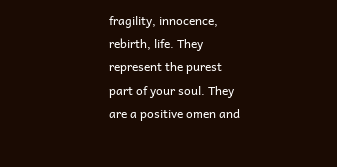fragility, innocence, rebirth, life. They represent the purest part of your soul. They are a positive omen and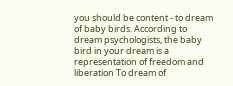you should be content - to dream of baby birds. According to dream psychologists, the baby bird in your dream is a representation of freedom and liberation To dream of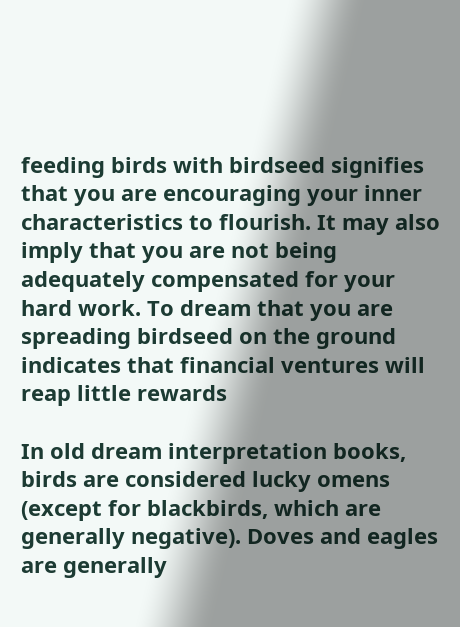feeding birds with birdseed signifies that you are encouraging your inner characteristics to flourish. It may also imply that you are not being adequately compensated for your hard work. To dream that you are spreading birdseed on the ground indicates that financial ventures will reap little rewards

In old dream interpretation books, birds are considered lucky omens (except for blackbirds, which are generally negative). Doves and eagles are generally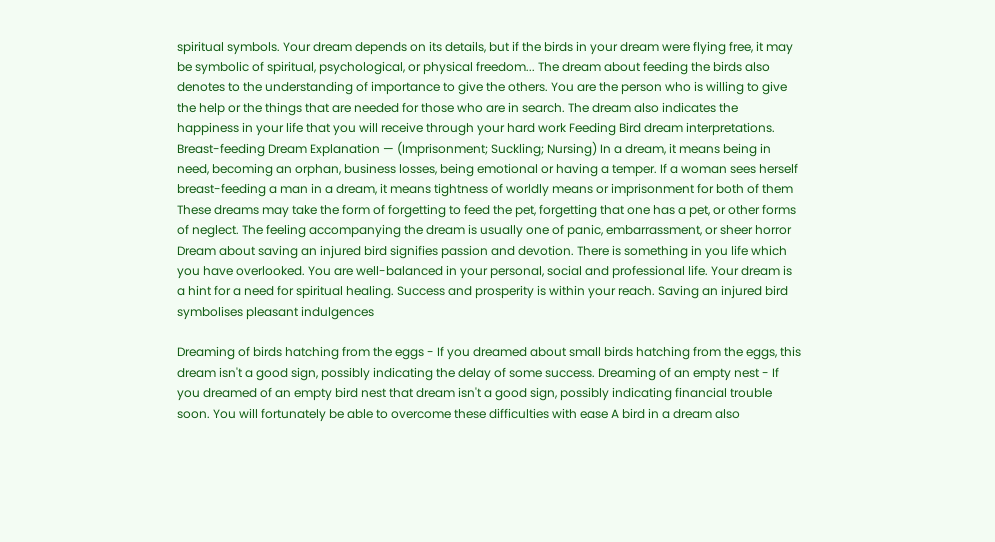spiritual symbols. Your dream depends on its details, but if the birds in your dream were flying free, it may be symbolic of spiritual, psychological, or physical freedom... The dream about feeding the birds also denotes to the understanding of importance to give the others. You are the person who is willing to give the help or the things that are needed for those who are in search. The dream also indicates the happiness in your life that you will receive through your hard work Feeding Bird dream interpretations. Breast-feeding Dream Explanation — (Imprisonment; Suckling; Nursing) In a dream, it means being in need, becoming an orphan, business losses, being emotional or having a temper. If a woman sees herself breast-feeding a man in a dream, it means tightness of worldly means or imprisonment for both of them These dreams may take the form of forgetting to feed the pet, forgetting that one has a pet, or other forms of neglect. The feeling accompanying the dream is usually one of panic, embarrassment, or sheer horror Dream about saving an injured bird signifies passion and devotion. There is something in you life which you have overlooked. You are well-balanced in your personal, social and professional life. Your dream is a hint for a need for spiritual healing. Success and prosperity is within your reach. Saving an injured bird symbolises pleasant indulgences

Dreaming of birds hatching from the eggs - If you dreamed about small birds hatching from the eggs, this dream isn't a good sign, possibly indicating the delay of some success. Dreaming of an empty nest - If you dreamed of an empty bird nest that dream isn't a good sign, possibly indicating financial trouble soon. You will fortunately be able to overcome these difficulties with ease A bird in a dream also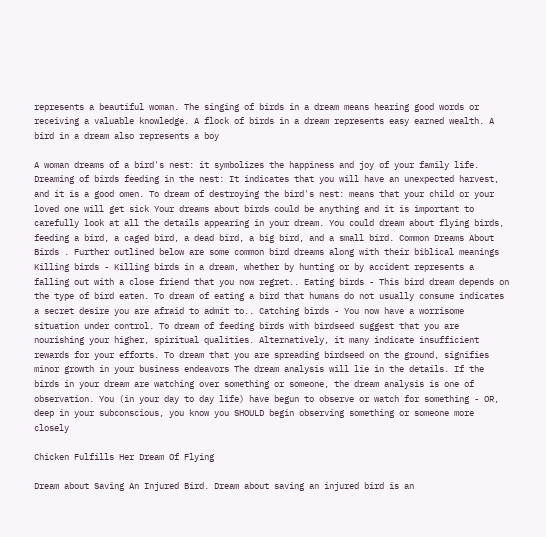represents a beautiful woman. The singing of birds in a dream means hearing good words or receiving a valuable knowledge. A flock of birds in a dream represents easy earned wealth. A bird in a dream also represents a boy

A woman dreams of a bird's nest: it symbolizes the happiness and joy of your family life. Dreaming of birds feeding in the nest: It indicates that you will have an unexpected harvest, and it is a good omen. To dream of destroying the bird's nest: means that your child or your loved one will get sick Your dreams about birds could be anything and it is important to carefully look at all the details appearing in your dream. You could dream about flying birds, feeding a bird, a caged bird, a dead bird, a big bird, and a small bird. Common Dreams About Birds . Further outlined below are some common bird dreams along with their biblical meanings Killing birds - Killing birds in a dream, whether by hunting or by accident represents a falling out with a close friend that you now regret.. Eating birds - This bird dream depends on the type of bird eaten. To dream of eating a bird that humans do not usually consume indicates a secret desire you are afraid to admit to.. Catching birds - You now have a worrisome situation under control. To dream of feeding birds with birdseed suggest that you are nourishing your higher, spiritual qualities. Alternatively, it many indicate insufficient rewards for your efforts. To dream that you are spreading birdseed on the ground, signifies minor growth in your business endeavors The dream analysis will lie in the details. If the birds in your dream are watching over something or someone, the dream analysis is one of observation. You (in your day to day life) have begun to observe or watch for something - OR, deep in your subconscious, you know you SHOULD begin observing something or someone more closely

Chicken Fulfills Her Dream Of Flying

Dream about Saving An Injured Bird. Dream about saving an injured bird is an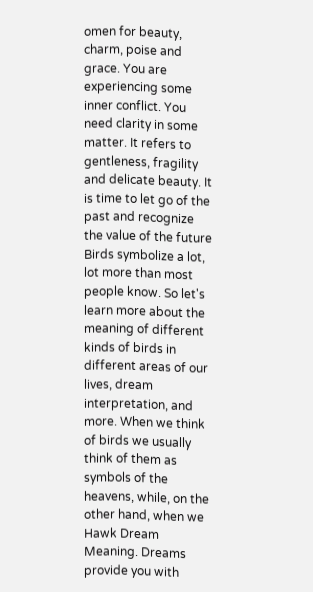omen for beauty, charm, poise and grace. You are experiencing some inner conflict. You need clarity in some matter. It refers to gentleness, fragility and delicate beauty. It is time to let go of the past and recognize the value of the future Birds symbolize a lot, lot more than most people know. So let's learn more about the meaning of different kinds of birds in different areas of our lives, dream interpretation, and more. When we think of birds we usually think of them as symbols of the heavens, while, on the other hand, when we Hawk Dream Meaning. Dreams provide you with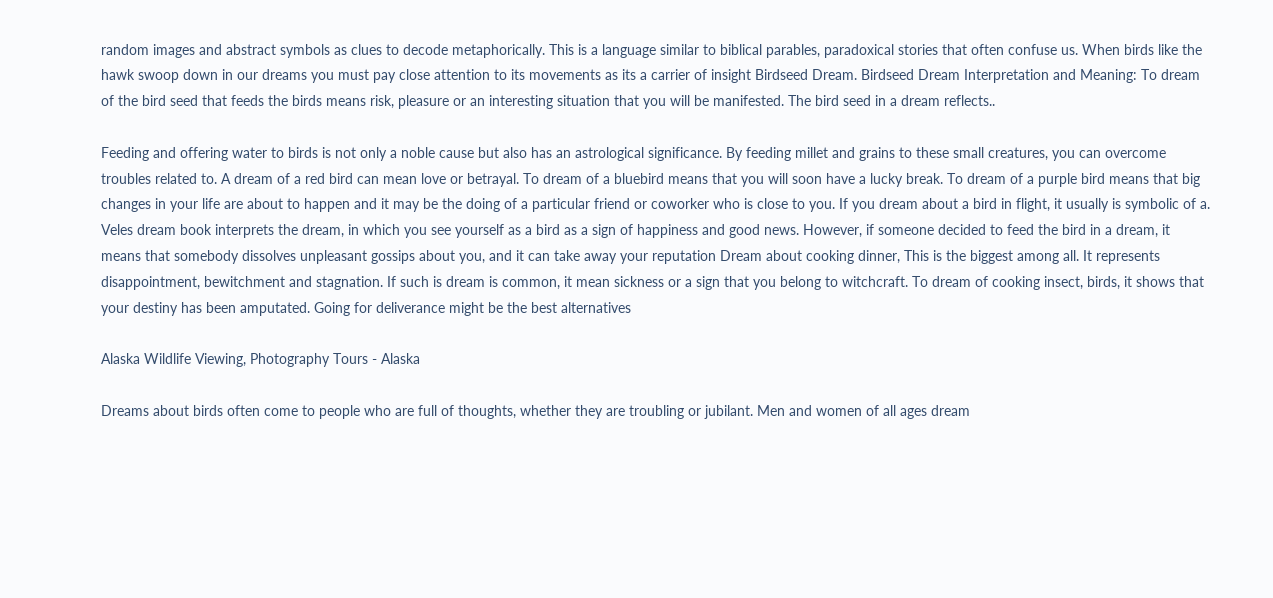random images and abstract symbols as clues to decode metaphorically. This is a language similar to biblical parables, paradoxical stories that often confuse us. When birds like the hawk swoop down in our dreams you must pay close attention to its movements as its a carrier of insight Birdseed Dream. Birdseed Dream Interpretation and Meaning: To dream of the bird seed that feeds the birds means risk, pleasure or an interesting situation that you will be manifested. The bird seed in a dream reflects..

Feeding and offering water to birds is not only a noble cause but also has an astrological significance. By feeding millet and grains to these small creatures, you can overcome troubles related to. A dream of a red bird can mean love or betrayal. To dream of a bluebird means that you will soon have a lucky break. To dream of a purple bird means that big changes in your life are about to happen and it may be the doing of a particular friend or coworker who is close to you. If you dream about a bird in flight, it usually is symbolic of a. Veles dream book interprets the dream, in which you see yourself as a bird as a sign of happiness and good news. However, if someone decided to feed the bird in a dream, it means that somebody dissolves unpleasant gossips about you, and it can take away your reputation Dream about cooking dinner, This is the biggest among all. It represents disappointment, bewitchment and stagnation. If such is dream is common, it mean sickness or a sign that you belong to witchcraft. To dream of cooking insect, birds, it shows that your destiny has been amputated. Going for deliverance might be the best alternatives

Alaska Wildlife Viewing, Photography Tours - Alaska

Dreams about birds often come to people who are full of thoughts, whether they are troubling or jubilant. Men and women of all ages dream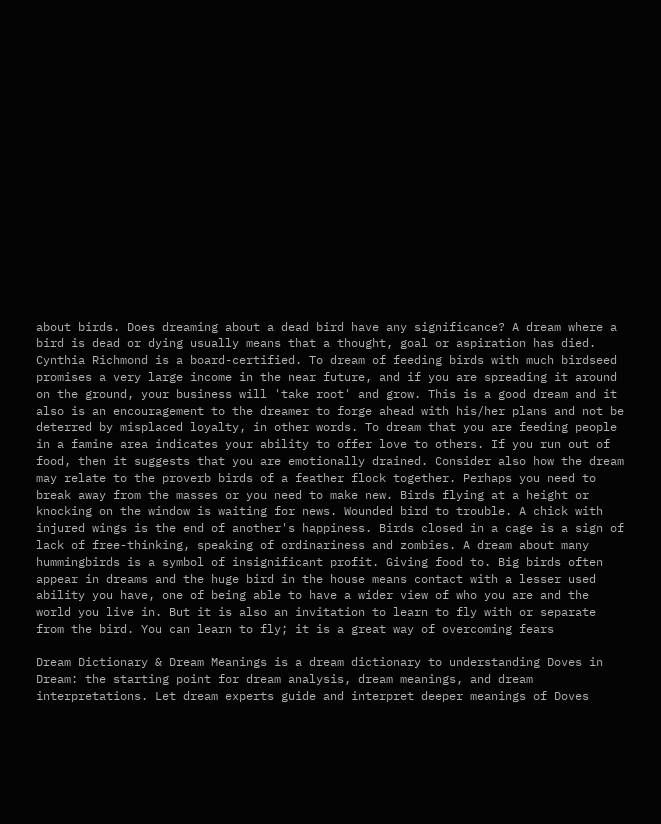about birds. Does dreaming about a dead bird have any significance? A dream where a bird is dead or dying usually means that a thought, goal or aspiration has died. Cynthia Richmond is a board-certified. To dream of feeding birds with much birdseed promises a very large income in the near future, and if you are spreading it around on the ground, your business will 'take root' and grow. This is a good dream and it also is an encouragement to the dreamer to forge ahead with his/her plans and not be deterred by misplaced loyalty, in other words. To dream that you are feeding people in a famine area indicates your ability to offer love to others. If you run out of food, then it suggests that you are emotionally drained. Consider also how the dream may relate to the proverb birds of a feather flock together. Perhaps you need to break away from the masses or you need to make new. Birds flying at a height or knocking on the window is waiting for news. Wounded bird to trouble. A chick with injured wings is the end of another's happiness. Birds closed in a cage is a sign of lack of free-thinking, speaking of ordinariness and zombies. A dream about many hummingbirds is a symbol of insignificant profit. Giving food to. Big birds often appear in dreams and the huge bird in the house means contact with a lesser used ability you have, one of being able to have a wider view of who you are and the world you live in. But it is also an invitation to learn to fly with or separate from the bird. You can learn to fly; it is a great way of overcoming fears

Dream Dictionary & Dream Meanings is a dream dictionary to understanding Doves in Dream: the starting point for dream analysis, dream meanings, and dream interpretations. Let dream experts guide and interpret deeper meanings of Doves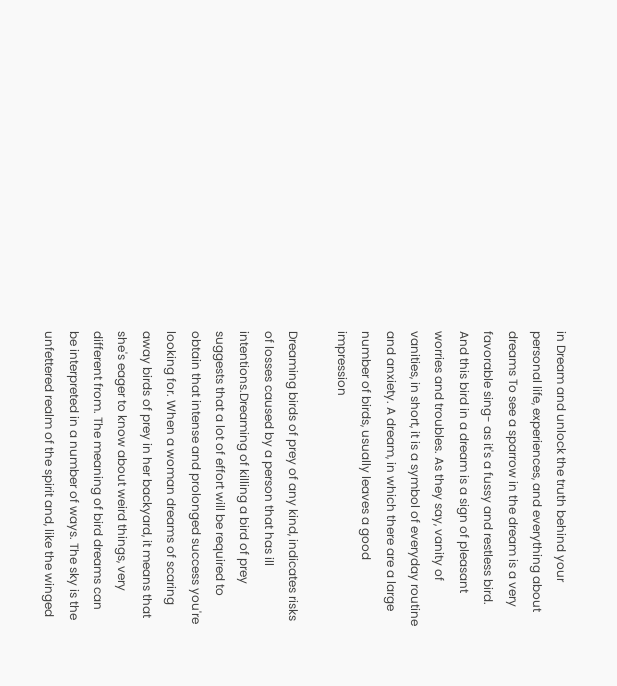in Dream and unlock the truth behind your personal life, experiences, and everything about dreams To see a sparrow in the dream is a very favorable sing- as it's a fussy and restless bird. And this bird in a dream is a sign of pleasant worries and troubles. As they say, vanity of vanities, in short, it is a symbol of everyday routine and anxiety. A dream, in which there are a large number of birds, usually leaves a good impression

Dreaming birds of prey of any kind, indicates risks of losses caused by a person that has ill intentions.Dreaming of killing a bird of prey suggests that a lot of effort will be required to obtain that intense and prolonged success you're looking for. When a woman dreams of scaring away birds of prey in her backyard, it means that she's eager to know about weird things, very different from. The meaning of bird dreams can be interpreted in a number of ways. The sky is the unfettered realm of the spirit and, like the winged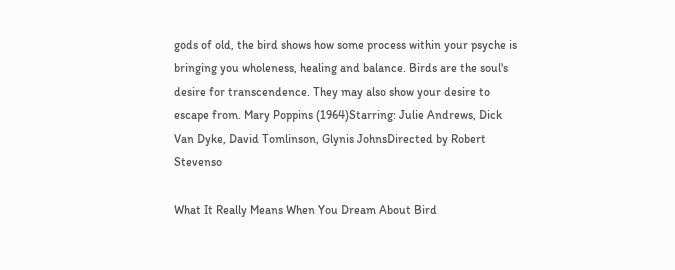gods of old, the bird shows how some process within your psyche is bringing you wholeness, healing and balance. Birds are the soul's desire for transcendence. They may also show your desire to escape from. Mary Poppins (1964)Starring: Julie Andrews, Dick Van Dyke, David Tomlinson, Glynis JohnsDirected by Robert Stevenso

What It Really Means When You Dream About Bird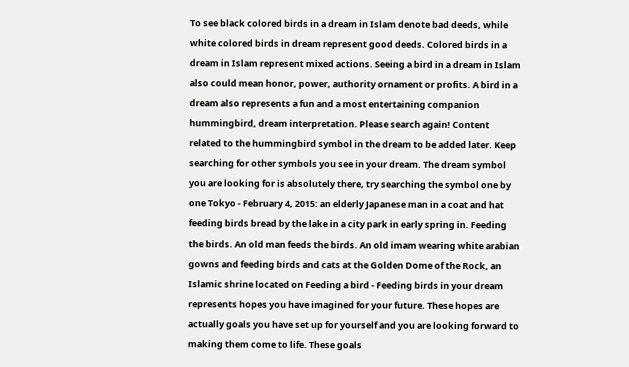To see black colored birds in a dream in Islam denote bad deeds, while white colored birds in dream represent good deeds. Colored birds in a dream in Islam represent mixed actions. Seeing a bird in a dream in Islam also could mean honor, power, authority ornament or profits. A bird in a dream also represents a fun and a most entertaining companion hummingbird, dream interpretation. Please search again! Content related to the hummingbird symbol in the dream to be added later. Keep searching for other symbols you see in your dream. The dream symbol you are looking for is absolutely there, try searching the symbol one by one Tokyo - February 4, 2015: an elderly Japanese man in a coat and hat feeding birds bread by the lake in a city park in early spring in. Feeding the birds. An old man feeds the birds. An old imam wearing white arabian gowns and feeding birds and cats at the Golden Dome of the Rock, an Islamic shrine located on Feeding a bird - Feeding birds in your dream represents hopes you have imagined for your future. These hopes are actually goals you have set up for yourself and you are looking forward to making them come to life. These goals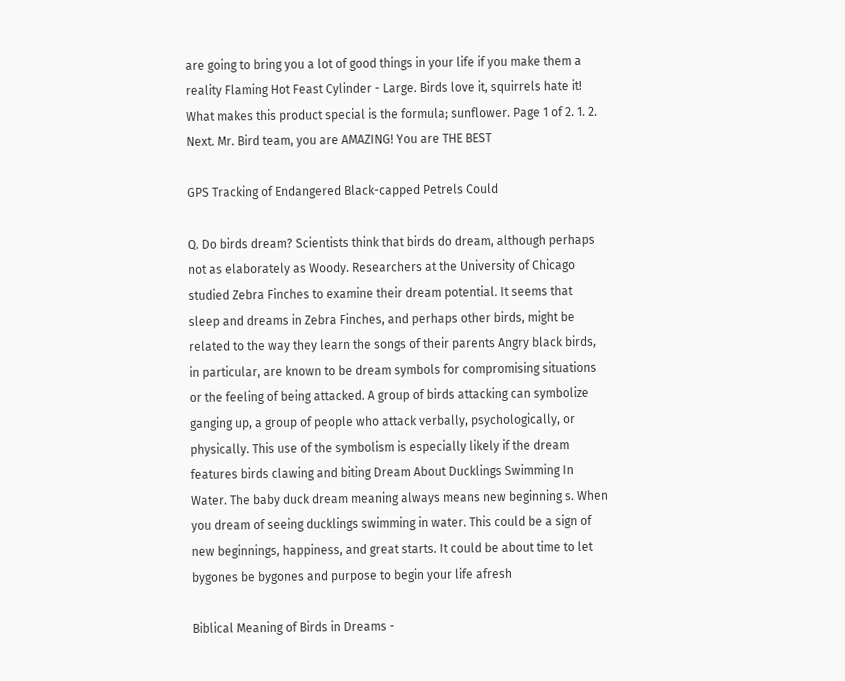are going to bring you a lot of good things in your life if you make them a reality Flaming Hot Feast Cylinder - Large. Birds love it, squirrels hate it! What makes this product special is the formula; sunflower. Page 1 of 2. 1. 2. Next. Mr. Bird team, you are AMAZING! You are THE BEST

GPS Tracking of Endangered Black-capped Petrels Could

Q. Do birds dream? Scientists think that birds do dream, although perhaps not as elaborately as Woody. Researchers at the University of Chicago studied Zebra Finches to examine their dream potential. It seems that sleep and dreams in Zebra Finches, and perhaps other birds, might be related to the way they learn the songs of their parents Angry black birds, in particular, are known to be dream symbols for compromising situations or the feeling of being attacked. A group of birds attacking can symbolize ganging up, a group of people who attack verbally, psychologically, or physically. This use of the symbolism is especially likely if the dream features birds clawing and biting Dream About Ducklings Swimming In Water. The baby duck dream meaning always means new beginning s. When you dream of seeing ducklings swimming in water. This could be a sign of new beginnings, happiness, and great starts. It could be about time to let bygones be bygones and purpose to begin your life afresh

Biblical Meaning of Birds in Dreams -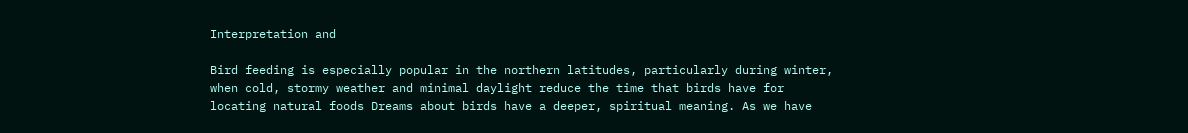Interpretation and

Bird feeding is especially popular in the northern latitudes, particularly during winter, when cold, stormy weather and minimal daylight reduce the time that birds have for locating natural foods Dreams about birds have a deeper, spiritual meaning. As we have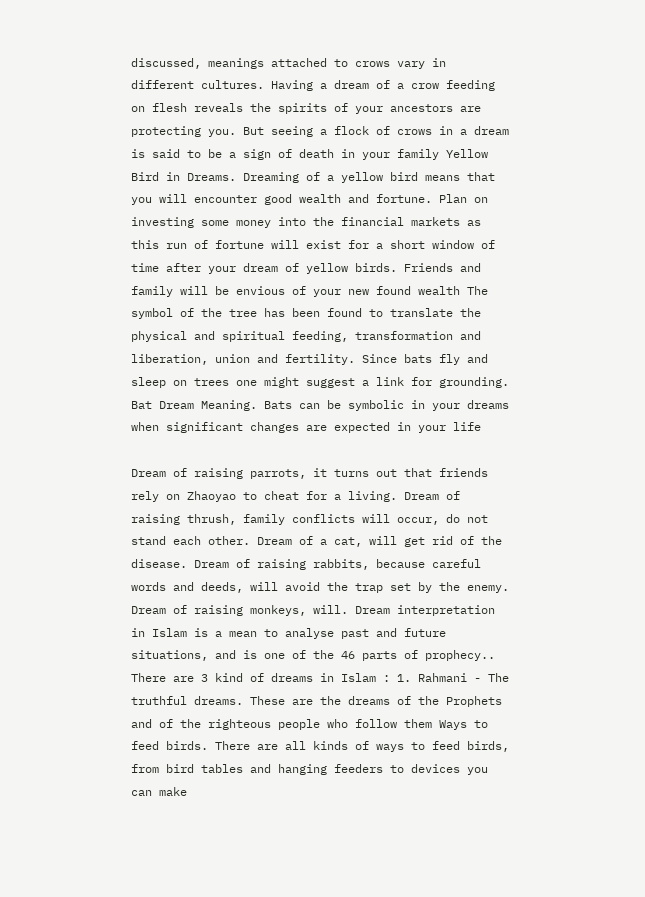discussed, meanings attached to crows vary in different cultures. Having a dream of a crow feeding on flesh reveals the spirits of your ancestors are protecting you. But seeing a flock of crows in a dream is said to be a sign of death in your family Yellow Bird in Dreams. Dreaming of a yellow bird means that you will encounter good wealth and fortune. Plan on investing some money into the financial markets as this run of fortune will exist for a short window of time after your dream of yellow birds. Friends and family will be envious of your new found wealth The symbol of the tree has been found to translate the physical and spiritual feeding, transformation and liberation, union and fertility. Since bats fly and sleep on trees one might suggest a link for grounding. Bat Dream Meaning. Bats can be symbolic in your dreams when significant changes are expected in your life

Dream of raising parrots, it turns out that friends rely on Zhaoyao to cheat for a living. Dream of raising thrush, family conflicts will occur, do not stand each other. Dream of a cat, will get rid of the disease. Dream of raising rabbits, because careful words and deeds, will avoid the trap set by the enemy. Dream of raising monkeys, will. Dream interpretation in Islam is a mean to analyse past and future situations, and is one of the 46 parts of prophecy.. There are 3 kind of dreams in Islam : 1. Rahmani - The truthful dreams. These are the dreams of the Prophets and of the righteous people who follow them Ways to feed birds. There are all kinds of ways to feed birds, from bird tables and hanging feeders to devices you can make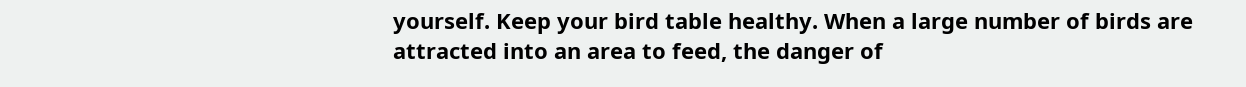yourself. Keep your bird table healthy. When a large number of birds are attracted into an area to feed, the danger of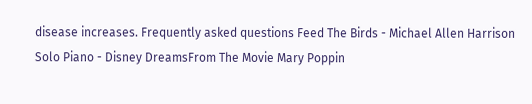disease increases. Frequently asked questions Feed The Birds - Michael Allen Harrison Solo Piano - Disney DreamsFrom The Movie Mary Poppin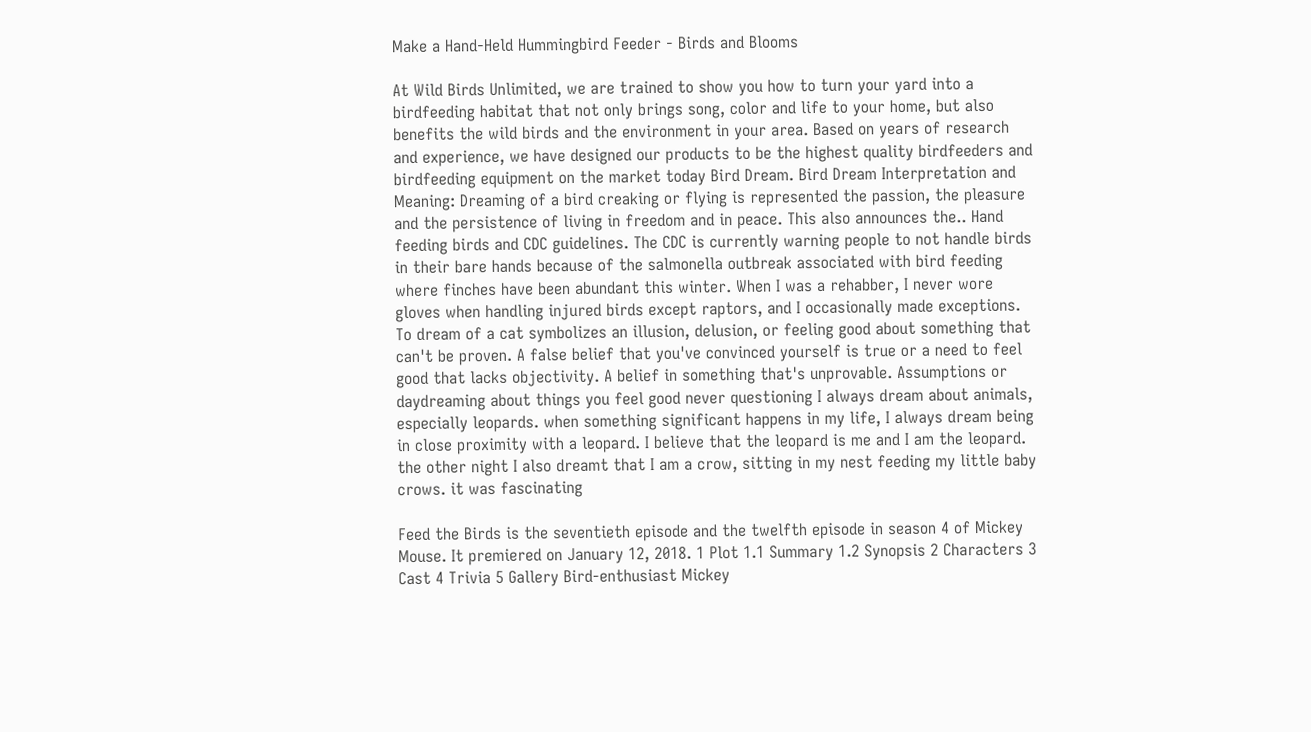Make a Hand-Held Hummingbird Feeder - Birds and Blooms

At Wild Birds Unlimited, we are trained to show you how to turn your yard into a birdfeeding habitat that not only brings song, color and life to your home, but also benefits the wild birds and the environment in your area. Based on years of research and experience, we have designed our products to be the highest quality birdfeeders and birdfeeding equipment on the market today Bird Dream. Bird Dream Interpretation and Meaning: Dreaming of a bird creaking or flying is represented the passion, the pleasure and the persistence of living in freedom and in peace. This also announces the.. Hand feeding birds and CDC guidelines. The CDC is currently warning people to not handle birds in their bare hands because of the salmonella outbreak associated with bird feeding where finches have been abundant this winter. When I was a rehabber, I never wore gloves when handling injured birds except raptors, and I occasionally made exceptions. To dream of a cat symbolizes an illusion, delusion, or feeling good about something that can't be proven. A false belief that you've convinced yourself is true or a need to feel good that lacks objectivity. A belief in something that's unprovable. Assumptions or daydreaming about things you feel good never questioning I always dream about animals, especially leopards. when something significant happens in my life, I always dream being in close proximity with a leopard. I believe that the leopard is me and I am the leopard. the other night I also dreamt that I am a crow, sitting in my nest feeding my little baby crows. it was fascinating

Feed the Birds is the seventieth episode and the twelfth episode in season 4 of Mickey Mouse. It premiered on January 12, 2018. 1 Plot 1.1 Summary 1.2 Synopsis 2 Characters 3 Cast 4 Trivia 5 Gallery Bird-enthusiast Mickey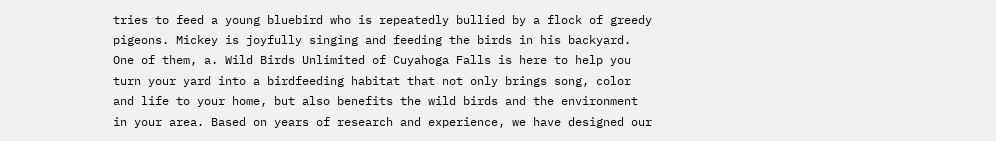tries to feed a young bluebird who is repeatedly bullied by a flock of greedy pigeons. Mickey is joyfully singing and feeding the birds in his backyard. One of them, a. Wild Birds Unlimited of Cuyahoga Falls is here to help you turn your yard into a birdfeeding habitat that not only brings song, color and life to your home, but also benefits the wild birds and the environment in your area. Based on years of research and experience, we have designed our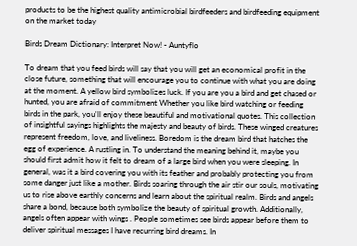products to be the highest quality antimicrobial birdfeeders and birdfeeding equipment on the market today

Birds Dream Dictionary: Interpret Now! - Auntyflo

To dream that you feed birds will say that you will get an economical profit in the close future, something that will encourage you to continue with what you are doing at the moment. A yellow bird symbolizes luck. If you are you a bird and get chased or hunted, you are afraid of commitment Whether you like bird watching or feeding birds in the park, you'll enjoy these beautiful and motivational quotes. This collection of insightful sayings highlights the majesty and beauty of birds. These winged creatures represent freedom, love, and liveliness. Boredom is the dream bird that hatches the egg of experience. A rustling in. To understand the meaning behind it, maybe you should first admit how it felt to dream of a large bird when you were sleeping. In general, was it a bird covering you with its feather and probably protecting you from some danger just like a mother. Birds soaring through the air stir our souls, motivating us to rise above earthly concerns and learn about the spiritual realm. Birds and angels share a bond, because both symbolize the beauty of spiritual growth. Additionally, angels often appear with wings . People sometimes see birds appear before them to deliver spiritual messages I have recurring bird dreams. In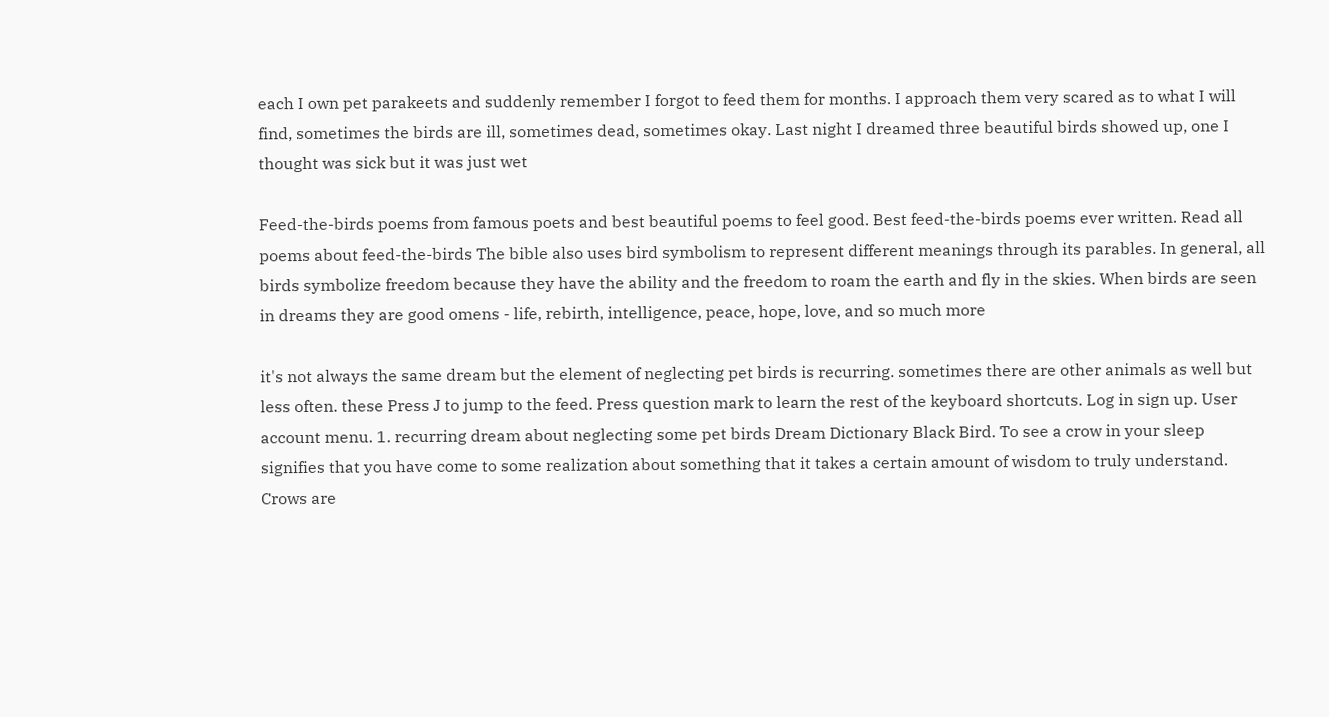each I own pet parakeets and suddenly remember I forgot to feed them for months. I approach them very scared as to what I will find, sometimes the birds are ill, sometimes dead, sometimes okay. Last night I dreamed three beautiful birds showed up, one I thought was sick but it was just wet

Feed-the-birds poems from famous poets and best beautiful poems to feel good. Best feed-the-birds poems ever written. Read all poems about feed-the-birds The bible also uses bird symbolism to represent different meanings through its parables. In general, all birds symbolize freedom because they have the ability and the freedom to roam the earth and fly in the skies. When birds are seen in dreams they are good omens - life, rebirth, intelligence, peace, hope, love, and so much more

it's not always the same dream but the element of neglecting pet birds is recurring. sometimes there are other animals as well but less often. these Press J to jump to the feed. Press question mark to learn the rest of the keyboard shortcuts. Log in sign up. User account menu. 1. recurring dream about neglecting some pet birds Dream Dictionary Black Bird. To see a crow in your sleep signifies that you have come to some realization about something that it takes a certain amount of wisdom to truly understand. Crows are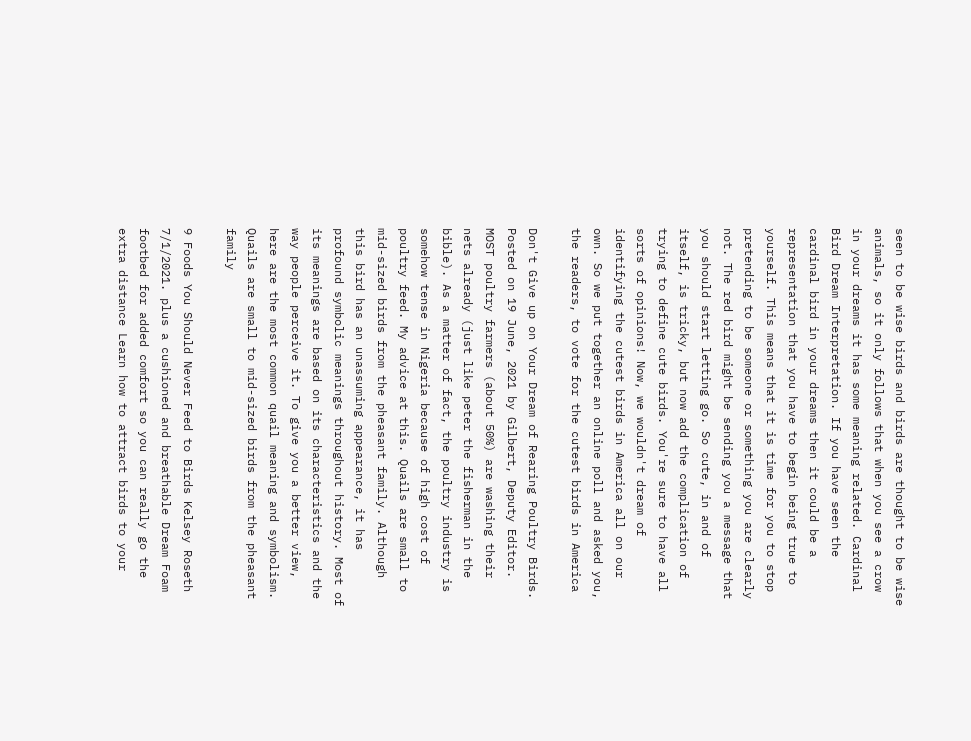seen to be wise birds and birds are thought to be wise animals, so it only follows that when you see a crow in your dreams it has some meaning related. Cardinal Bird Dream Interpretation. If you have seen the cardinal bird in your dreams then it could be a representation that you have to begin being true to yourself. This means that it is time for you to stop pretending to be someone or something you are clearly not. The red bird might be sending you a message that you should start letting go. So cute, in and of itself, is tricky, but now add the complication of trying to define cute birds. You're sure to have all sorts of opinions! Now, we wouldn't dream of identifying the cutest birds in America all on our own. So we put together an online poll and asked you, the readers, to vote for the cutest birds in America

Don't Give up on Your Dream of Rearing Poultry Birds. Posted on 19 June, 2021 by Gilbert, Deputy Editor. MOST poultry farmers (about 50%) are washing their nets already (just like peter the fisherman in the bible). As a matter of fact, the poultry industry is somehow tense in Nigeria because of high cost of poultry feed. My advice at this. Quails are small to mid-sized birds from the pheasant family. Although this bird has an unassuming appearance, it has profound symbolic meanings throughout history. Most of its meanings are based on its characteristics and the way people perceive it. To give you a better view, here are the most common quail meaning and symbolism. Quails are small to mid-sized birds from the pheasant family

9 Foods You Should Never Feed to Birds Kelsey Roseth 7/1/2021. plus a cushioned and breathable Dream Foam footbed for added comfort so you can really go the extra distance Learn how to attract birds to your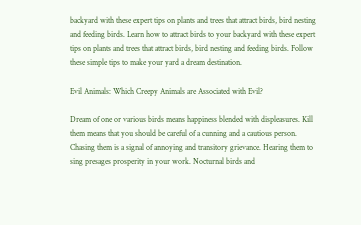backyard with these expert tips on plants and trees that attract birds, bird nesting and feeding birds. Learn how to attract birds to your backyard with these expert tips on plants and trees that attract birds, bird nesting and feeding birds. Follow these simple tips to make your yard a dream destination.

Evil Animals: Which Creepy Animals are Associated with Evil?

Dream of one or various birds means happiness blended with displeasures. Kill them means that you should be careful of a cunning and a cautious person. Chasing them is a signal of annoying and transitory grievance. Hearing them to sing presages prosperity in your work. Nocturnal birds and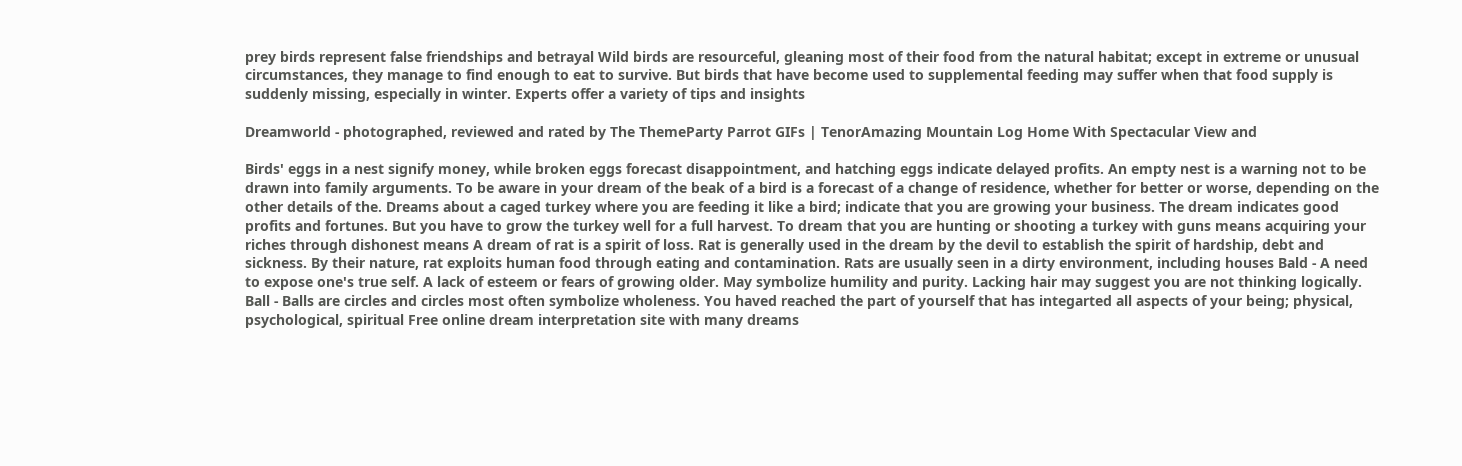prey birds represent false friendships and betrayal Wild birds are resourceful, gleaning most of their food from the natural habitat; except in extreme or unusual circumstances, they manage to find enough to eat to survive. But birds that have become used to supplemental feeding may suffer when that food supply is suddenly missing, especially in winter. Experts offer a variety of tips and insights

Dreamworld - photographed, reviewed and rated by The ThemeParty Parrot GIFs | TenorAmazing Mountain Log Home With Spectacular View and

Birds' eggs in a nest signify money, while broken eggs forecast disappointment, and hatching eggs indicate delayed profits. An empty nest is a warning not to be drawn into family arguments. To be aware in your dream of the beak of a bird is a forecast of a change of residence, whether for better or worse, depending on the other details of the. Dreams about a caged turkey where you are feeding it like a bird; indicate that you are growing your business. The dream indicates good profits and fortunes. But you have to grow the turkey well for a full harvest. To dream that you are hunting or shooting a turkey with guns means acquiring your riches through dishonest means A dream of rat is a spirit of loss. Rat is generally used in the dream by the devil to establish the spirit of hardship, debt and sickness. By their nature, rat exploits human food through eating and contamination. Rats are usually seen in a dirty environment, including houses Bald - A need to expose one's true self. A lack of esteem or fears of growing older. May symbolize humility and purity. Lacking hair may suggest you are not thinking logically. Ball - Balls are circles and circles most often symbolize wholeness. You haved reached the part of yourself that has integarted all aspects of your being; physical, psychological, spiritual Free online dream interpretation site with many dreams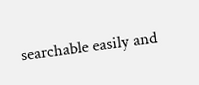searchable easily and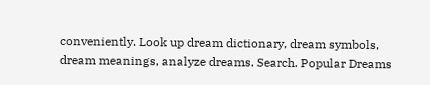conveniently. Look up dream dictionary, dream symbols, dream meanings, analyze dreams. Search. Popular Dreams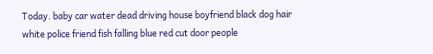Today. baby car water dead driving house boyfriend black dog hair white police friend fish falling blue red cut door people